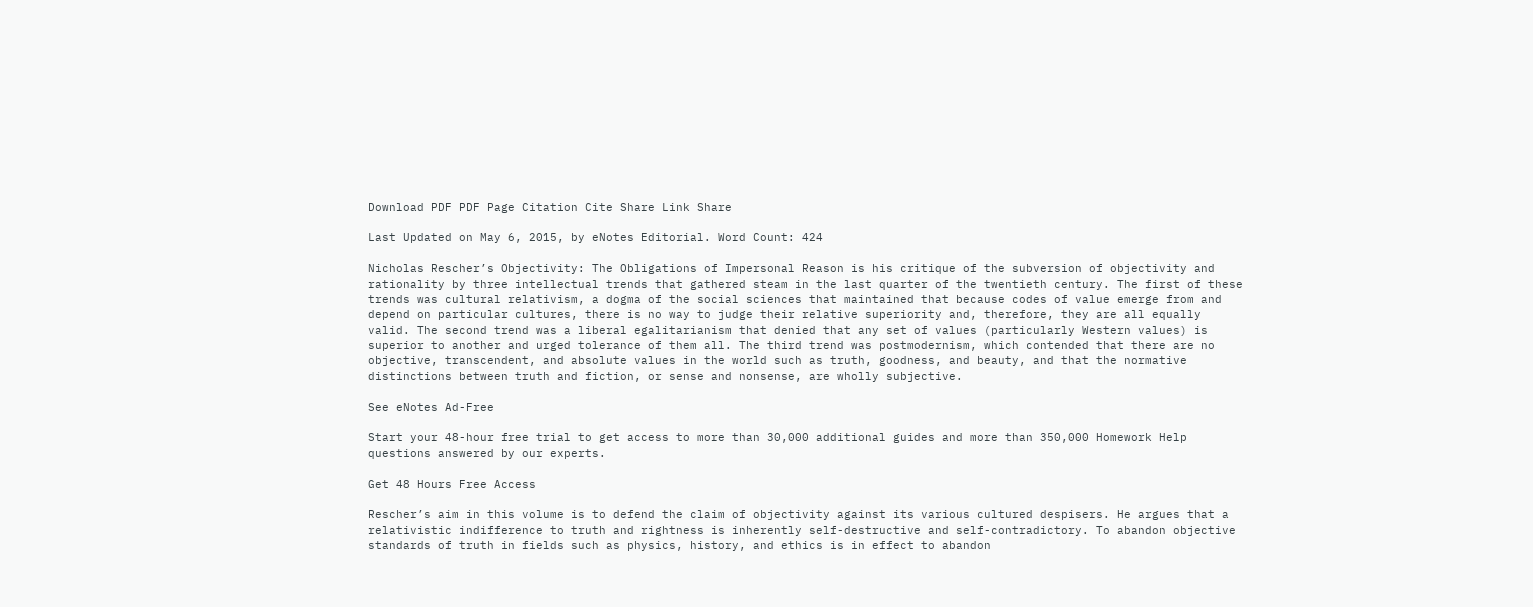Download PDF PDF Page Citation Cite Share Link Share

Last Updated on May 6, 2015, by eNotes Editorial. Word Count: 424

Nicholas Rescher’s Objectivity: The Obligations of Impersonal Reason is his critique of the subversion of objectivity and rationality by three intellectual trends that gathered steam in the last quarter of the twentieth century. The first of these trends was cultural relativism, a dogma of the social sciences that maintained that because codes of value emerge from and depend on particular cultures, there is no way to judge their relative superiority and, therefore, they are all equally valid. The second trend was a liberal egalitarianism that denied that any set of values (particularly Western values) is superior to another and urged tolerance of them all. The third trend was postmodernism, which contended that there are no objective, transcendent, and absolute values in the world such as truth, goodness, and beauty, and that the normative distinctions between truth and fiction, or sense and nonsense, are wholly subjective.

See eNotes Ad-Free

Start your 48-hour free trial to get access to more than 30,000 additional guides and more than 350,000 Homework Help questions answered by our experts.

Get 48 Hours Free Access

Rescher’s aim in this volume is to defend the claim of objectivity against its various cultured despisers. He argues that a relativistic indifference to truth and rightness is inherently self-destructive and self-contradictory. To abandon objective standards of truth in fields such as physics, history, and ethics is in effect to abandon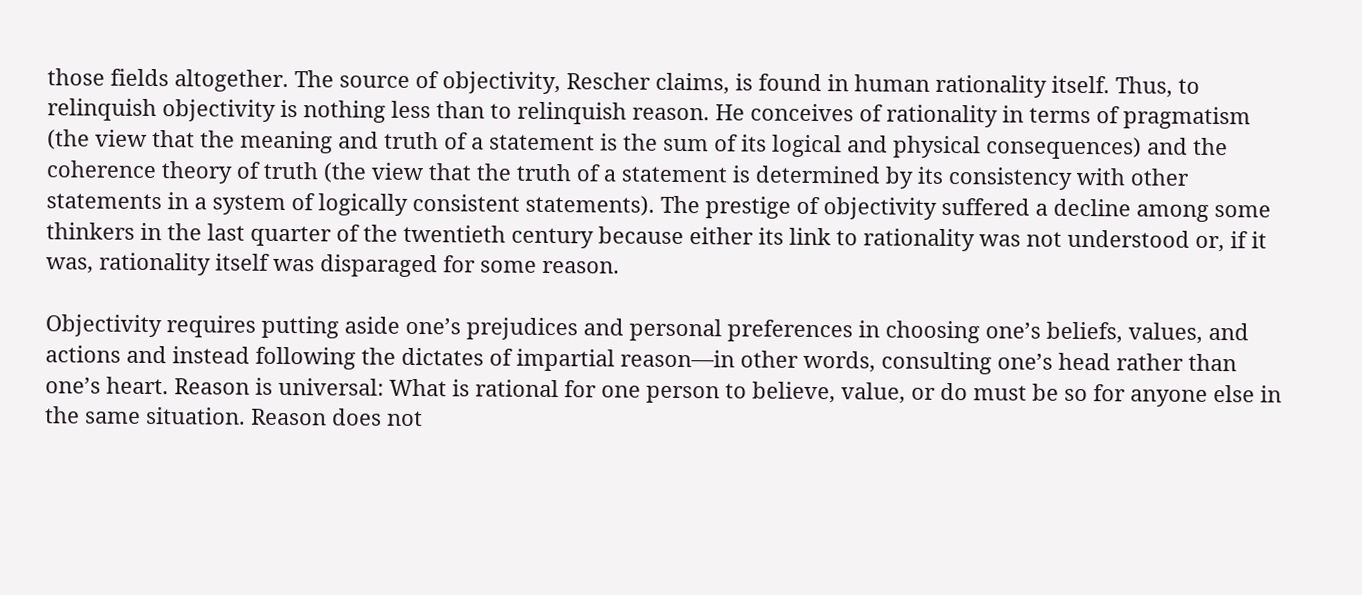those fields altogether. The source of objectivity, Rescher claims, is found in human rationality itself. Thus, to relinquish objectivity is nothing less than to relinquish reason. He conceives of rationality in terms of pragmatism (the view that the meaning and truth of a statement is the sum of its logical and physical consequences) and the coherence theory of truth (the view that the truth of a statement is determined by its consistency with other statements in a system of logically consistent statements). The prestige of objectivity suffered a decline among some thinkers in the last quarter of the twentieth century because either its link to rationality was not understood or, if it was, rationality itself was disparaged for some reason.

Objectivity requires putting aside one’s prejudices and personal preferences in choosing one’s beliefs, values, and actions and instead following the dictates of impartial reason—in other words, consulting one’s head rather than one’s heart. Reason is universal: What is rational for one person to believe, value, or do must be so for anyone else in the same situation. Reason does not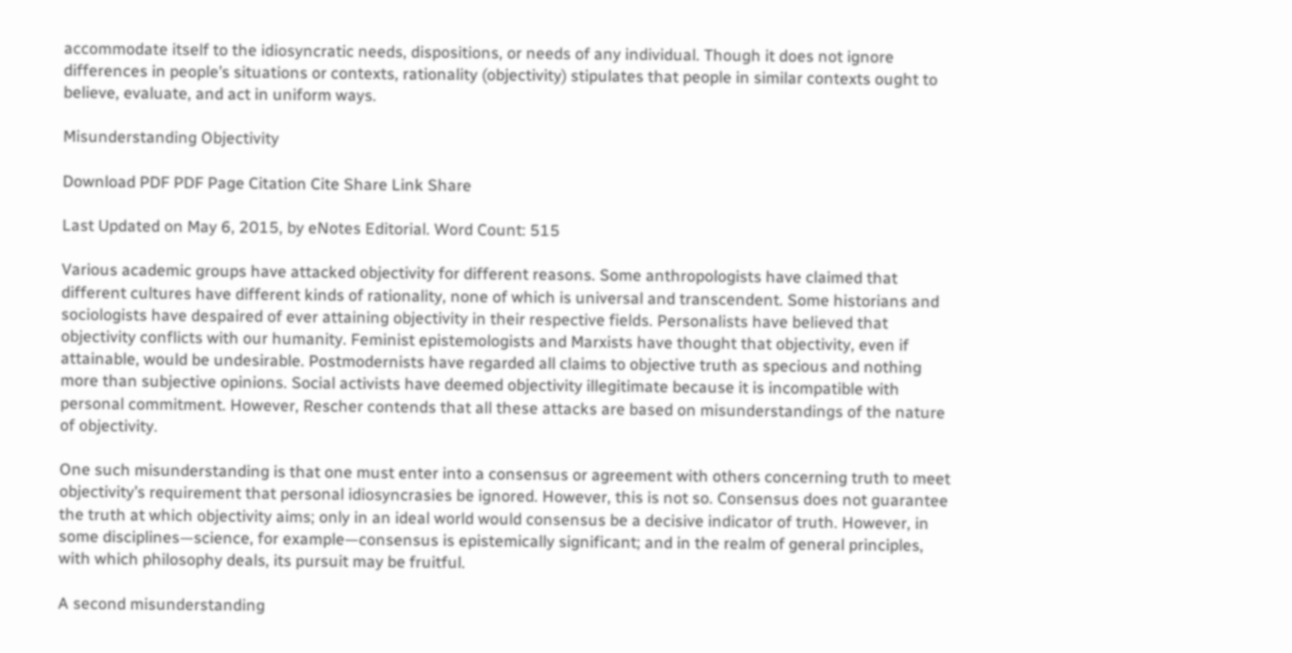accommodate itself to the idiosyncratic needs, dispositions, or needs of any individual. Though it does not ignore differences in people’s situations or contexts, rationality (objectivity) stipulates that people in similar contexts ought to believe, evaluate, and act in uniform ways.

Misunderstanding Objectivity

Download PDF PDF Page Citation Cite Share Link Share

Last Updated on May 6, 2015, by eNotes Editorial. Word Count: 515

Various academic groups have attacked objectivity for different reasons. Some anthropologists have claimed that different cultures have different kinds of rationality, none of which is universal and transcendent. Some historians and sociologists have despaired of ever attaining objectivity in their respective fields. Personalists have believed that objectivity conflicts with our humanity. Feminist epistemologists and Marxists have thought that objectivity, even if attainable, would be undesirable. Postmodernists have regarded all claims to objective truth as specious and nothing more than subjective opinions. Social activists have deemed objectivity illegitimate because it is incompatible with personal commitment. However, Rescher contends that all these attacks are based on misunderstandings of the nature of objectivity.

One such misunderstanding is that one must enter into a consensus or agreement with others concerning truth to meet objectivity’s requirement that personal idiosyncrasies be ignored. However, this is not so. Consensus does not guarantee the truth at which objectivity aims; only in an ideal world would consensus be a decisive indicator of truth. However, in some disciplines—science, for example—consensus is epistemically significant; and in the realm of general principles, with which philosophy deals, its pursuit may be fruitful.

A second misunderstanding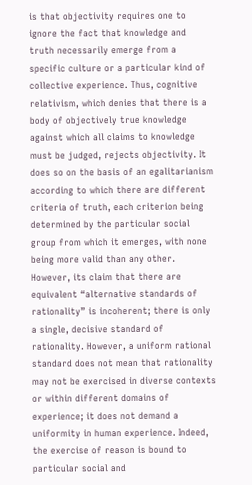is that objectivity requires one to ignore the fact that knowledge and truth necessarily emerge from a specific culture or a particular kind of collective experience. Thus, cognitive relativism, which denies that there is a body of objectively true knowledge against which all claims to knowledge must be judged, rejects objectivity. It does so on the basis of an egalitarianism according to which there are different criteria of truth, each criterion being determined by the particular social group from which it emerges, with none being more valid than any other. However, its claim that there are equivalent “alternative standards of rationality” is incoherent; there is only a single, decisive standard of rationality. However, a uniform rational standard does not mean that rationality may not be exercised in diverse contexts or within different domains of experience; it does not demand a uniformity in human experience. Indeed, the exercise of reason is bound to particular social and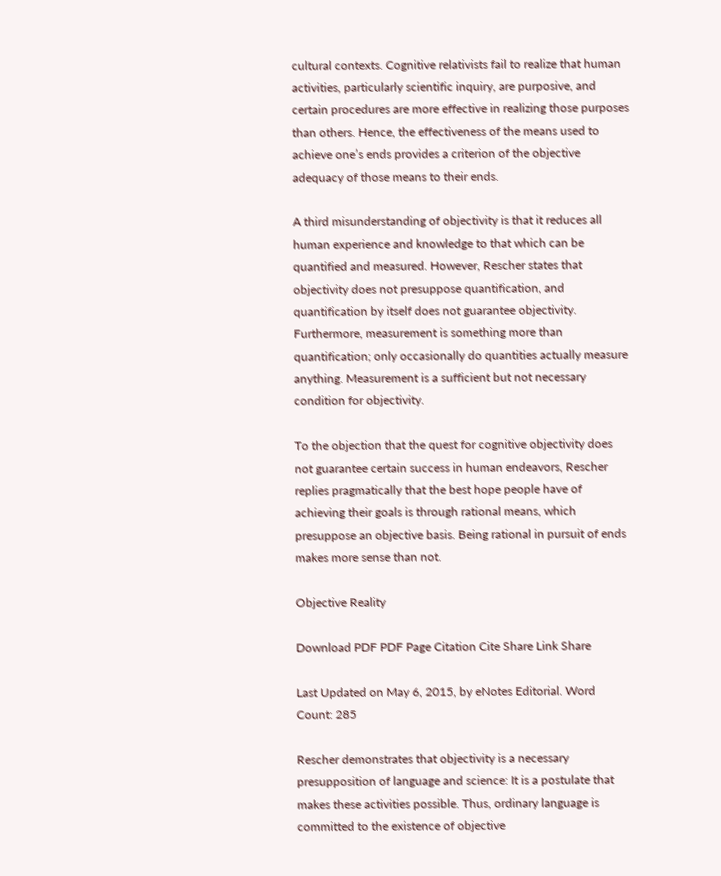cultural contexts. Cognitive relativists fail to realize that human activities, particularly scientific inquiry, are purposive, and certain procedures are more effective in realizing those purposes than others. Hence, the effectiveness of the means used to achieve one’s ends provides a criterion of the objective adequacy of those means to their ends.

A third misunderstanding of objectivity is that it reduces all human experience and knowledge to that which can be quantified and measured. However, Rescher states that objectivity does not presuppose quantification, and quantification by itself does not guarantee objectivity. Furthermore, measurement is something more than quantification; only occasionally do quantities actually measure anything. Measurement is a sufficient but not necessary condition for objectivity.

To the objection that the quest for cognitive objectivity does not guarantee certain success in human endeavors, Rescher replies pragmatically that the best hope people have of achieving their goals is through rational means, which presuppose an objective basis. Being rational in pursuit of ends makes more sense than not.

Objective Reality

Download PDF PDF Page Citation Cite Share Link Share

Last Updated on May 6, 2015, by eNotes Editorial. Word Count: 285

Rescher demonstrates that objectivity is a necessary presupposition of language and science: It is a postulate that makes these activities possible. Thus, ordinary language is committed to the existence of objective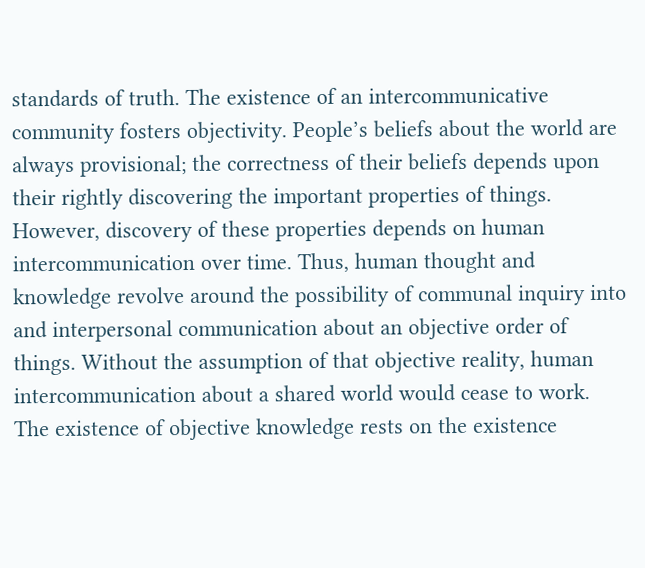standards of truth. The existence of an intercommunicative community fosters objectivity. People’s beliefs about the world are always provisional; the correctness of their beliefs depends upon their rightly discovering the important properties of things. However, discovery of these properties depends on human intercommunication over time. Thus, human thought and knowledge revolve around the possibility of communal inquiry into and interpersonal communication about an objective order of things. Without the assumption of that objective reality, human intercommunication about a shared world would cease to work. The existence of objective knowledge rests on the existence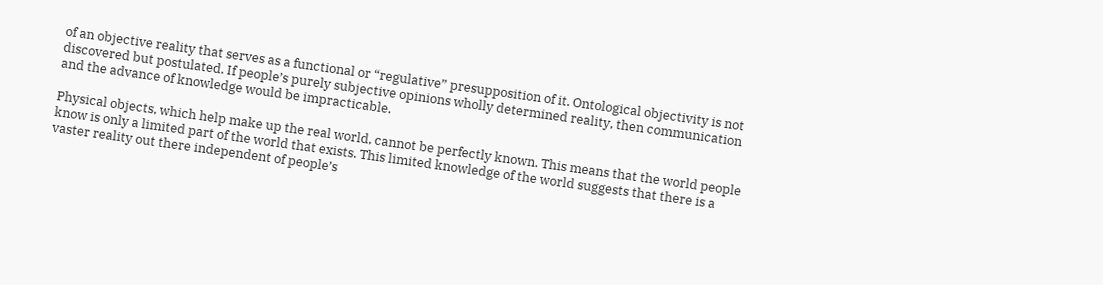of an objective reality that serves as a functional or “regulative” presupposition of it. Ontological objectivity is not discovered but postulated. If people’s purely subjective opinions wholly determined reality, then communication and the advance of knowledge would be impracticable.

Physical objects, which help make up the real world, cannot be perfectly known. This means that the world people know is only a limited part of the world that exists. This limited knowledge of the world suggests that there is a vaster reality out there independent of people’s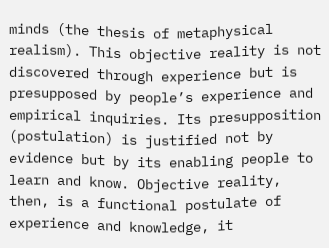minds (the thesis of metaphysical realism). This objective reality is not discovered through experience but is presupposed by people’s experience and empirical inquiries. Its presupposition (postulation) is justified not by evidence but by its enabling people to learn and know. Objective reality, then, is a functional postulate of experience and knowledge, it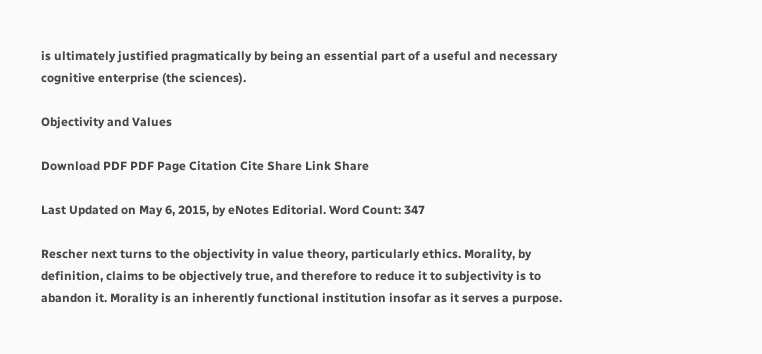is ultimately justified pragmatically by being an essential part of a useful and necessary cognitive enterprise (the sciences).

Objectivity and Values

Download PDF PDF Page Citation Cite Share Link Share

Last Updated on May 6, 2015, by eNotes Editorial. Word Count: 347

Rescher next turns to the objectivity in value theory, particularly ethics. Morality, by definition, claims to be objectively true, and therefore to reduce it to subjectivity is to abandon it. Morality is an inherently functional institution insofar as it serves a purpose.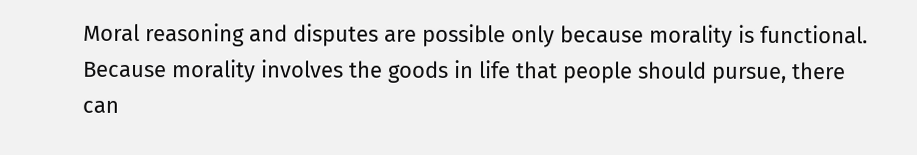Moral reasoning and disputes are possible only because morality is functional. Because morality involves the goods in life that people should pursue, there can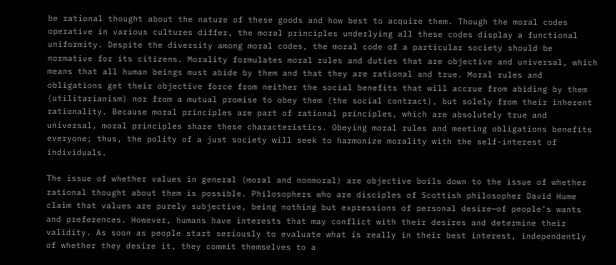be rational thought about the nature of these goods and how best to acquire them. Though the moral codes operative in various cultures differ, the moral principles underlying all these codes display a functional uniformity. Despite the diversity among moral codes, the moral code of a particular society should be normative for its citizens. Morality formulates moral rules and duties that are objective and universal, which means that all human beings must abide by them and that they are rational and true. Moral rules and obligations get their objective force from neither the social benefits that will accrue from abiding by them (utilitarianism) nor from a mutual promise to obey them (the social contract), but solely from their inherent rationality. Because moral principles are part of rational principles, which are absolutely true and universal, moral principles share these characteristics. Obeying moral rules and meeting obligations benefits everyone; thus, the polity of a just society will seek to harmonize morality with the self-interest of individuals.

The issue of whether values in general (moral and nonmoral) are objective boils down to the issue of whether rational thought about them is possible. Philosophers who are disciples of Scottish philosopher David Hume claim that values are purely subjective, being nothing but expressions of personal desire—of people’s wants and preferences. However, humans have interests that may conflict with their desires and determine their validity. As soon as people start seriously to evaluate what is really in their best interest, independently of whether they desire it, they commit themselves to a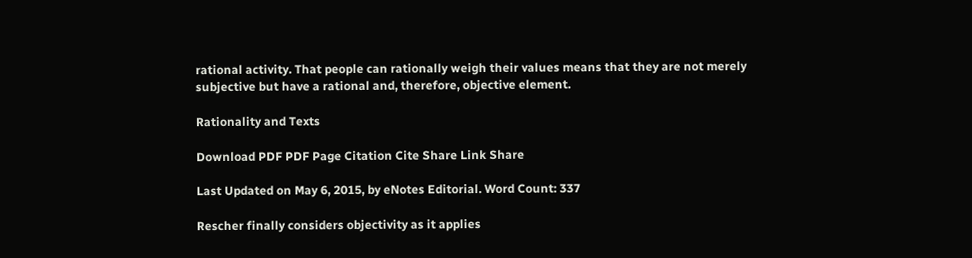rational activity. That people can rationally weigh their values means that they are not merely subjective but have a rational and, therefore, objective element.

Rationality and Texts

Download PDF PDF Page Citation Cite Share Link Share

Last Updated on May 6, 2015, by eNotes Editorial. Word Count: 337

Rescher finally considers objectivity as it applies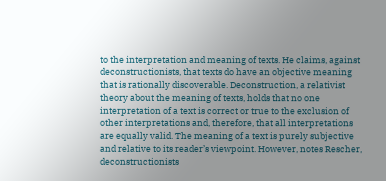to the interpretation and meaning of texts. He claims, against deconstructionists, that texts do have an objective meaning that is rationally discoverable. Deconstruction, a relativist theory about the meaning of texts, holds that no one interpretation of a text is correct or true to the exclusion of other interpretations and, therefore, that all interpretations are equally valid. The meaning of a text is purely subjective and relative to its reader’s viewpoint. However, notes Rescher, deconstructionists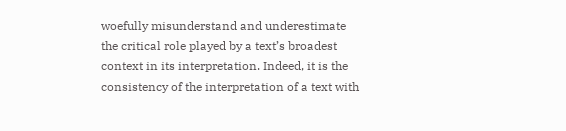woefully misunderstand and underestimate the critical role played by a text’s broadest context in its interpretation. Indeed, it is the consistency of the interpretation of a text with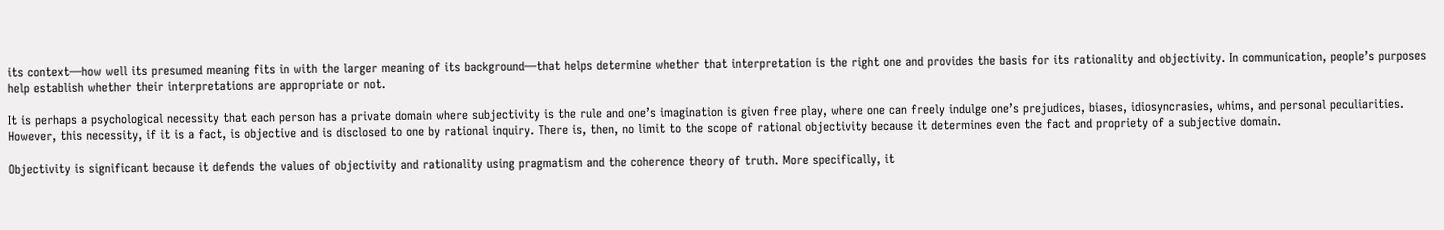its context—how well its presumed meaning fits in with the larger meaning of its background—that helps determine whether that interpretation is the right one and provides the basis for its rationality and objectivity. In communication, people’s purposes help establish whether their interpretations are appropriate or not.

It is perhaps a psychological necessity that each person has a private domain where subjectivity is the rule and one’s imagination is given free play, where one can freely indulge one’s prejudices, biases, idiosyncrasies, whims, and personal peculiarities. However, this necessity, if it is a fact, is objective and is disclosed to one by rational inquiry. There is, then, no limit to the scope of rational objectivity because it determines even the fact and propriety of a subjective domain.

Objectivity is significant because it defends the values of objectivity and rationality using pragmatism and the coherence theory of truth. More specifically, it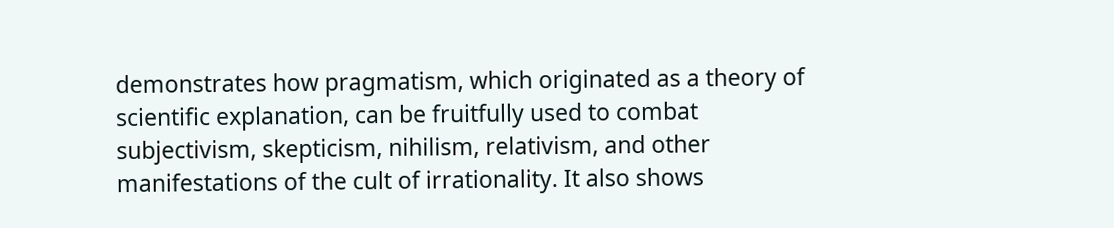demonstrates how pragmatism, which originated as a theory of scientific explanation, can be fruitfully used to combat subjectivism, skepticism, nihilism, relativism, and other manifestations of the cult of irrationality. It also shows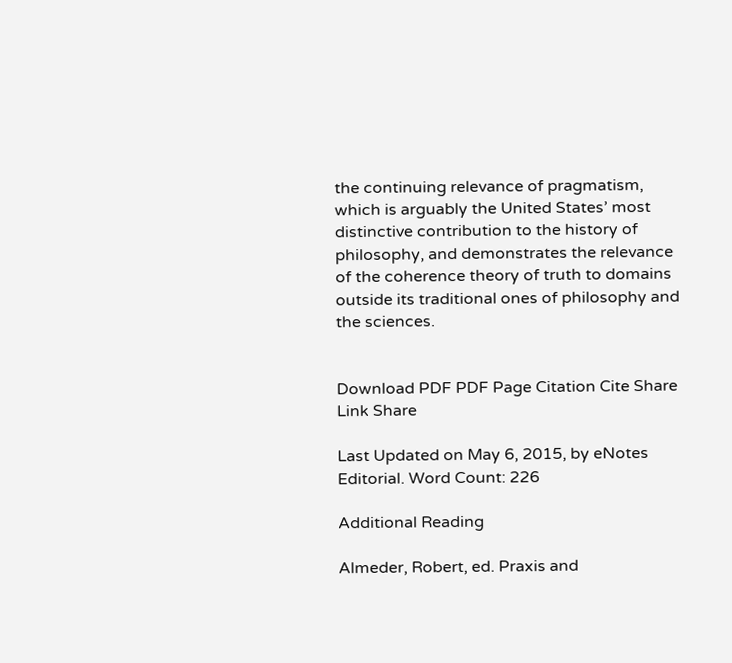the continuing relevance of pragmatism, which is arguably the United States’ most distinctive contribution to the history of philosophy, and demonstrates the relevance of the coherence theory of truth to domains outside its traditional ones of philosophy and the sciences.


Download PDF PDF Page Citation Cite Share Link Share

Last Updated on May 6, 2015, by eNotes Editorial. Word Count: 226

Additional Reading

Almeder, Robert, ed. Praxis and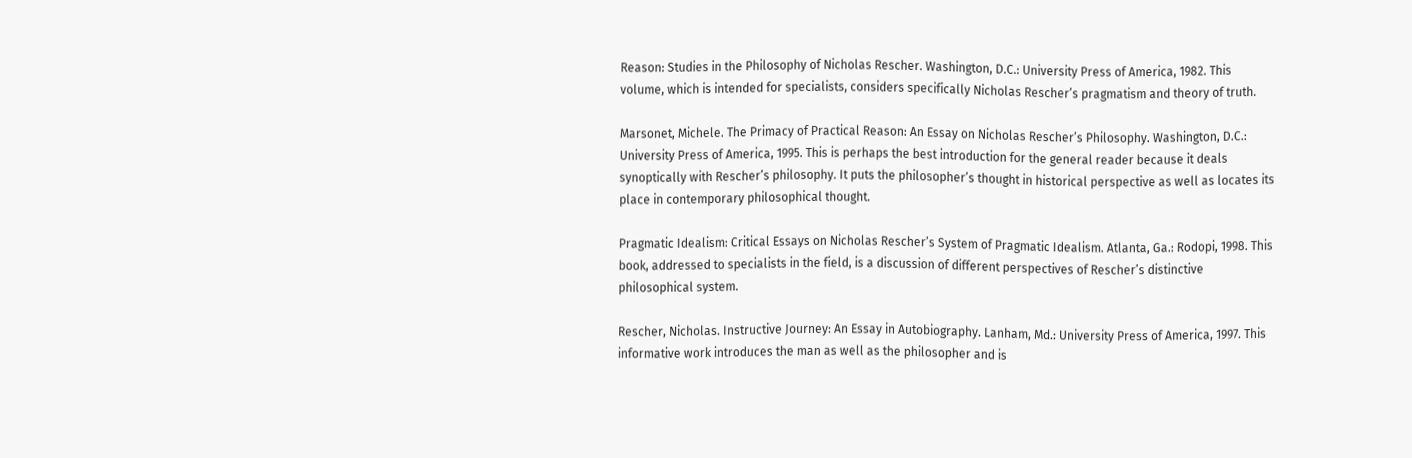Reason: Studies in the Philosophy of Nicholas Rescher. Washington, D.C.: University Press of America, 1982. This volume, which is intended for specialists, considers specifically Nicholas Rescher’s pragmatism and theory of truth.

Marsonet, Michele. The Primacy of Practical Reason: An Essay on Nicholas Rescher’s Philosophy. Washington, D.C.: University Press of America, 1995. This is perhaps the best introduction for the general reader because it deals synoptically with Rescher’s philosophy. It puts the philosopher’s thought in historical perspective as well as locates its place in contemporary philosophical thought.

Pragmatic Idealism: Critical Essays on Nicholas Rescher’s System of Pragmatic Idealism. Atlanta, Ga.: Rodopi, 1998. This book, addressed to specialists in the field, is a discussion of different perspectives of Rescher’s distinctive philosophical system.

Rescher, Nicholas. Instructive Journey: An Essay in Autobiography. Lanham, Md.: University Press of America, 1997. This informative work introduces the man as well as the philosopher and is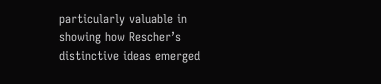particularly valuable in showing how Rescher’s distinctive ideas emerged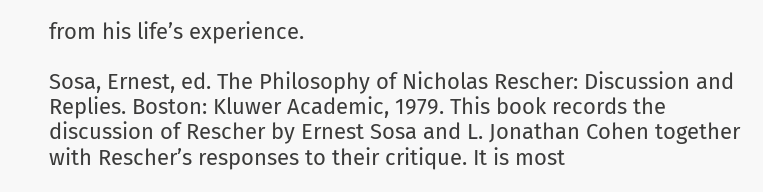from his life’s experience.

Sosa, Ernest, ed. The Philosophy of Nicholas Rescher: Discussion and Replies. Boston: Kluwer Academic, 1979. This book records the discussion of Rescher by Ernest Sosa and L. Jonathan Cohen together with Rescher’s responses to their critique. It is most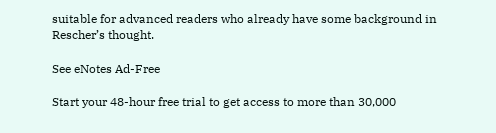suitable for advanced readers who already have some background in Rescher’s thought.

See eNotes Ad-Free

Start your 48-hour free trial to get access to more than 30,000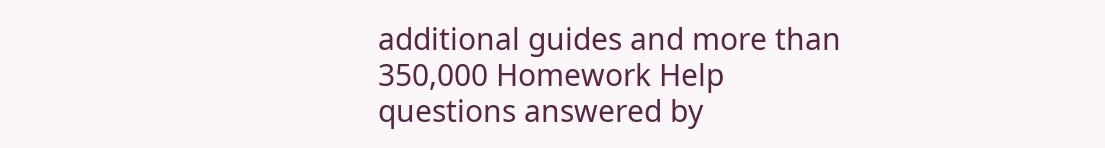additional guides and more than 350,000 Homework Help questions answered by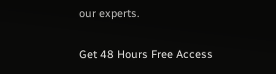our experts.

Get 48 Hours Free Access